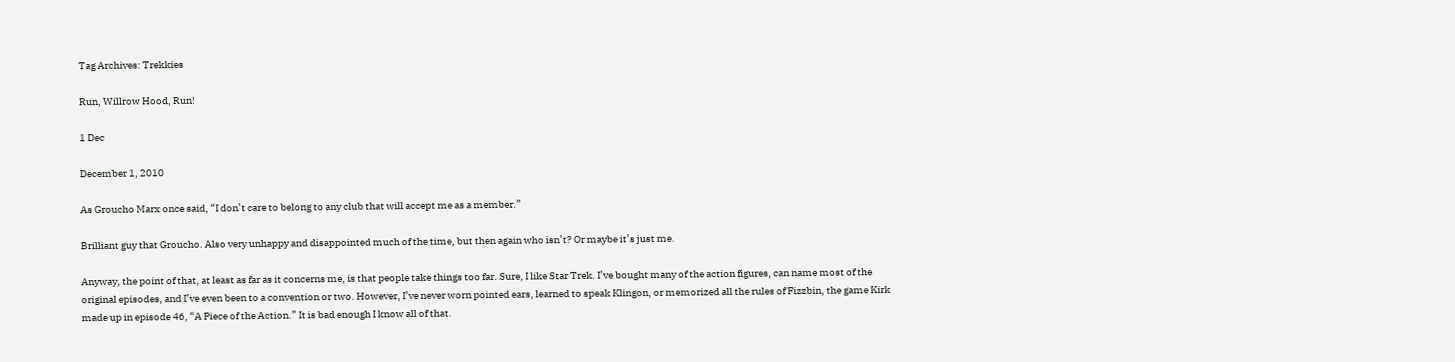Tag Archives: Trekkies

Run, Willrow Hood, Run!

1 Dec

December 1, 2010

As Groucho Marx once said, “I don’t care to belong to any club that will accept me as a member.”

Brilliant guy that Groucho. Also very unhappy and disappointed much of the time, but then again who isn’t? Or maybe it’s just me.

Anyway, the point of that, at least as far as it concerns me, is that people take things too far. Sure, I like Star Trek. I’ve bought many of the action figures, can name most of the original episodes, and I’ve even been to a convention or two. However, I’ve never worn pointed ears, learned to speak Klingon, or memorized all the rules of Fizzbin, the game Kirk made up in episode 46, “A Piece of the Action.” It is bad enough I know all of that.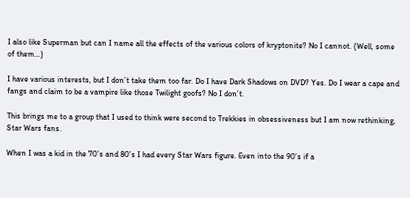I also like Superman but can I name all the effects of the various colors of kryptonite? No I cannot. (Well, some of them…)

I have various interests, but I don’t take them too far. Do I have Dark Shadows on DVD? Yes. Do I wear a cape and fangs and claim to be a vampire like those Twilight goofs? No I don’t.

This brings me to a group that I used to think were second to Trekkies in obsessiveness but I am now rethinking, Star Wars fans.

When I was a kid in the 70’s and 80’s I had every Star Wars figure. Even into the 90’s if a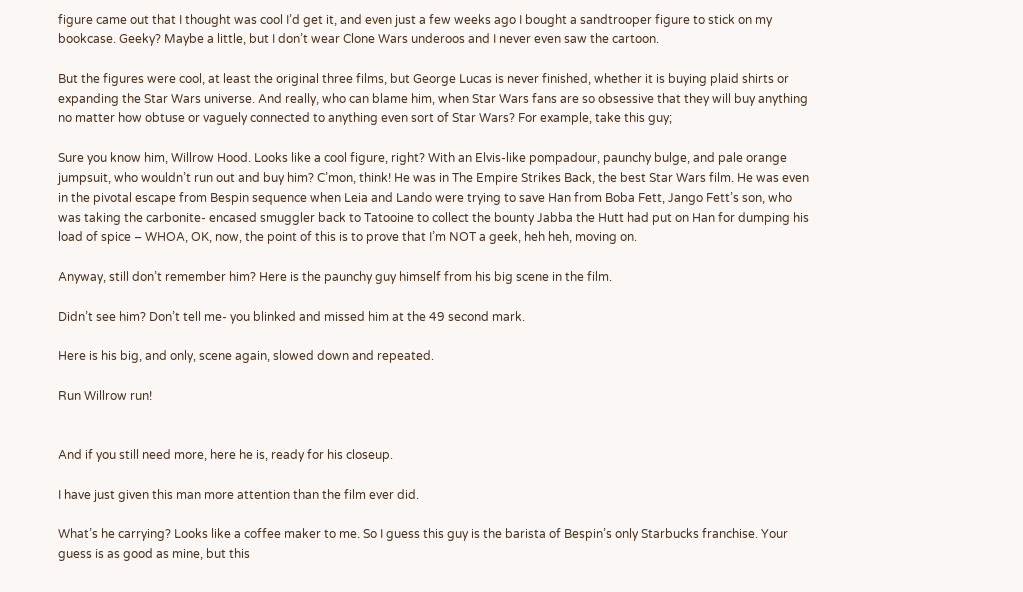figure came out that I thought was cool I’d get it, and even just a few weeks ago I bought a sandtrooper figure to stick on my bookcase. Geeky? Maybe a little, but I don’t wear Clone Wars underoos and I never even saw the cartoon.

But the figures were cool, at least the original three films, but George Lucas is never finished, whether it is buying plaid shirts or expanding the Star Wars universe. And really, who can blame him, when Star Wars fans are so obsessive that they will buy anything no matter how obtuse or vaguely connected to anything even sort of Star Wars? For example, take this guy;

Sure you know him, Willrow Hood. Looks like a cool figure, right? With an Elvis-like pompadour, paunchy bulge, and pale orange jumpsuit, who wouldn’t run out and buy him? C’mon, think! He was in The Empire Strikes Back, the best Star Wars film. He was even in the pivotal escape from Bespin sequence when Leia and Lando were trying to save Han from Boba Fett, Jango Fett’s son, who was taking the carbonite- encased smuggler back to Tatooine to collect the bounty Jabba the Hutt had put on Han for dumping his load of spice – WHOA, OK, now, the point of this is to prove that I’m NOT a geek, heh heh, moving on.

Anyway, still don’t remember him? Here is the paunchy guy himself from his big scene in the film.

Didn’t see him? Don’t tell me- you blinked and missed him at the 49 second mark.

Here is his big, and only, scene again, slowed down and repeated.

Run Willrow run!


And if you still need more, here he is, ready for his closeup.

I have just given this man more attention than the film ever did.

What’s he carrying? Looks like a coffee maker to me. So I guess this guy is the barista of Bespin’s only Starbucks franchise. Your guess is as good as mine, but this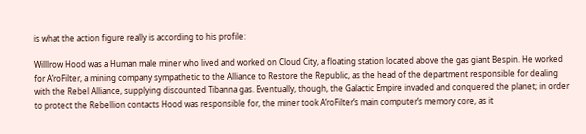is what the action figure really is according to his profile:

Willlrow Hood was a Human male miner who lived and worked on Cloud City, a floating station located above the gas giant Bespin. He worked for A’roFilter, a mining company sympathetic to the Alliance to Restore the Republic, as the head of the department responsible for dealing with the Rebel Alliance, supplying discounted Tibanna gas. Eventually, though, the Galactic Empire invaded and conquered the planet; in order to protect the Rebellion contacts Hood was responsible for, the miner took A’roFilter’s main computer’s memory core, as it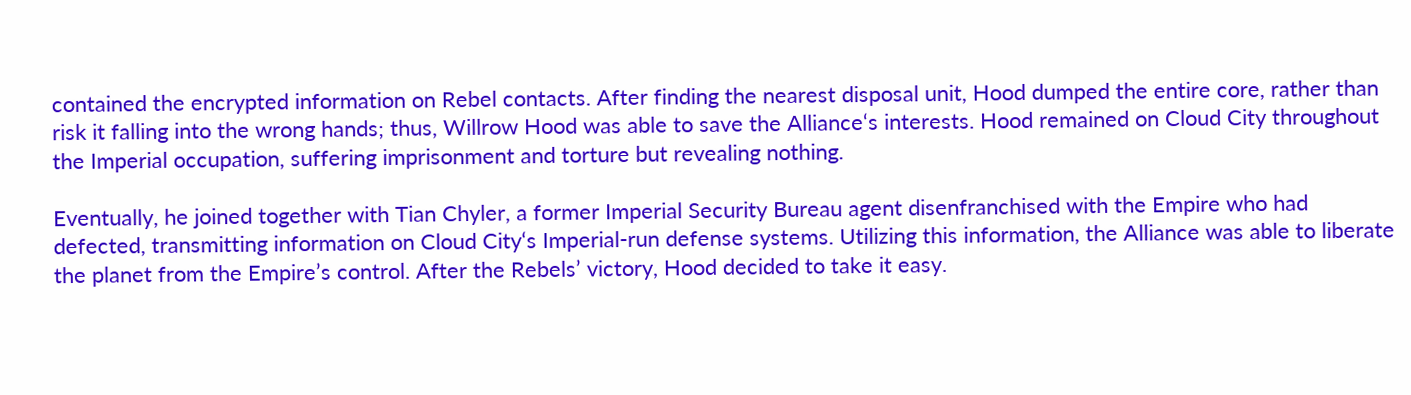contained the encrypted information on Rebel contacts. After finding the nearest disposal unit, Hood dumped the entire core, rather than risk it falling into the wrong hands; thus, Willrow Hood was able to save the Alliance‘s interests. Hood remained on Cloud City throughout the Imperial occupation, suffering imprisonment and torture but revealing nothing.

Eventually, he joined together with Tian Chyler, a former Imperial Security Bureau agent disenfranchised with the Empire who had defected, transmitting information on Cloud City‘s Imperial-run defense systems. Utilizing this information, the Alliance was able to liberate the planet from the Empire’s control. After the Rebels’ victory, Hood decided to take it easy.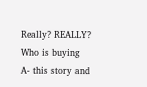Really? REALLY? Who is buying A- this story and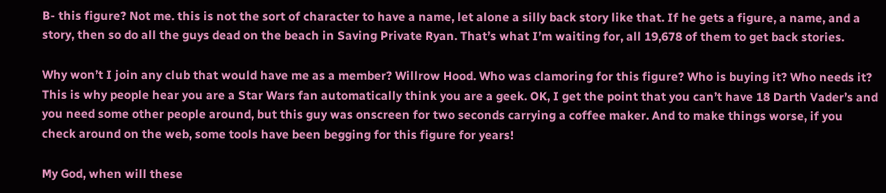B- this figure? Not me. this is not the sort of character to have a name, let alone a silly back story like that. If he gets a figure, a name, and a story, then so do all the guys dead on the beach in Saving Private Ryan. That’s what I’m waiting for, all 19,678 of them to get back stories.

Why won’t I join any club that would have me as a member? Willrow Hood. Who was clamoring for this figure? Who is buying it? Who needs it? This is why people hear you are a Star Wars fan automatically think you are a geek. OK, I get the point that you can’t have 18 Darth Vader’s and you need some other people around, but this guy was onscreen for two seconds carrying a coffee maker. And to make things worse, if you check around on the web, some tools have been begging for this figure for years!

My God, when will these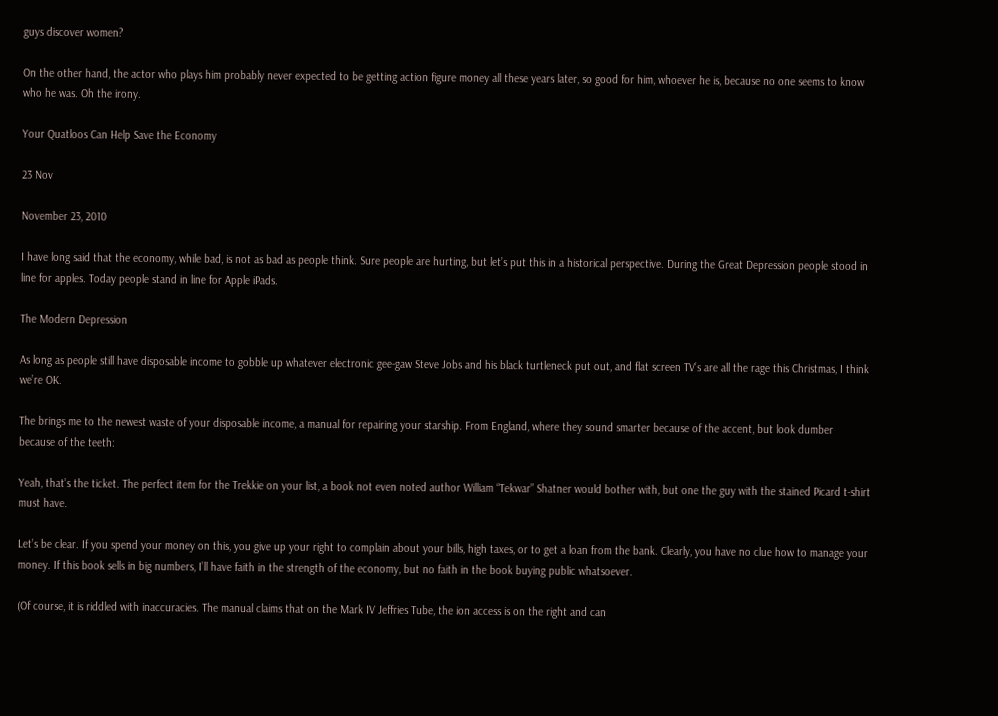guys discover women?

On the other hand, the actor who plays him probably never expected to be getting action figure money all these years later, so good for him, whoever he is, because no one seems to know who he was. Oh the irony.

Your Quatloos Can Help Save the Economy

23 Nov

November 23, 2010

I have long said that the economy, while bad, is not as bad as people think. Sure people are hurting, but let’s put this in a historical perspective. During the Great Depression people stood in line for apples. Today people stand in line for Apple iPads.

The Modern Depression

As long as people still have disposable income to gobble up whatever electronic gee-gaw Steve Jobs and his black turtleneck put out, and flat screen TV’s are all the rage this Christmas, I think we’re OK.

The brings me to the newest waste of your disposable income, a manual for repairing your starship. From England, where they sound smarter because of the accent, but look dumber because of the teeth:

Yeah, that’s the ticket. The perfect item for the Trekkie on your list, a book not even noted author William “Tekwar” Shatner would bother with, but one the guy with the stained Picard t-shirt must have.

Let’s be clear. If you spend your money on this, you give up your right to complain about your bills, high taxes, or to get a loan from the bank. Clearly, you have no clue how to manage your money. If this book sells in big numbers, I’ll have faith in the strength of the economy, but no faith in the book buying public whatsoever.

(Of course, it is riddled with inaccuracies. The manual claims that on the Mark IV Jeffries Tube, the ion access is on the right and can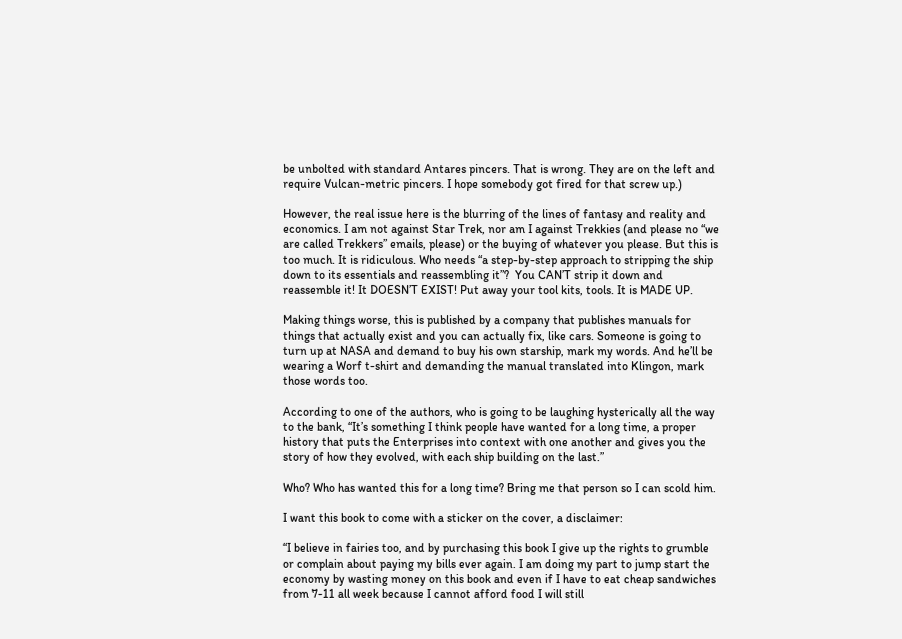be unbolted with standard Antares pincers. That is wrong. They are on the left and require Vulcan-metric pincers. I hope somebody got fired for that screw up.)

However, the real issue here is the blurring of the lines of fantasy and reality and economics. I am not against Star Trek, nor am I against Trekkies (and please no “we are called Trekkers” emails, please) or the buying of whatever you please. But this is too much. It is ridiculous. Who needs “a step-by-step approach to stripping the ship down to its essentials and reassembling it”?  You CAN’T strip it down and reassemble it! It DOESN’T EXIST! Put away your tool kits, tools. It is MADE UP.

Making things worse, this is published by a company that publishes manuals for things that actually exist and you can actually fix, like cars. Someone is going to turn up at NASA and demand to buy his own starship, mark my words. And he’ll be wearing a Worf t-shirt and demanding the manual translated into Klingon, mark those words too.

According to one of the authors, who is going to be laughing hysterically all the way to the bank, “It’s something I think people have wanted for a long time, a proper history that puts the Enterprises into context with one another and gives you the story of how they evolved, with each ship building on the last.”

Who? Who has wanted this for a long time? Bring me that person so I can scold him.

I want this book to come with a sticker on the cover, a disclaimer:

“I believe in fairies too, and by purchasing this book I give up the rights to grumble or complain about paying my bills ever again. I am doing my part to jump start the economy by wasting money on this book and even if I have to eat cheap sandwiches from 7-11 all week because I cannot afford food I will still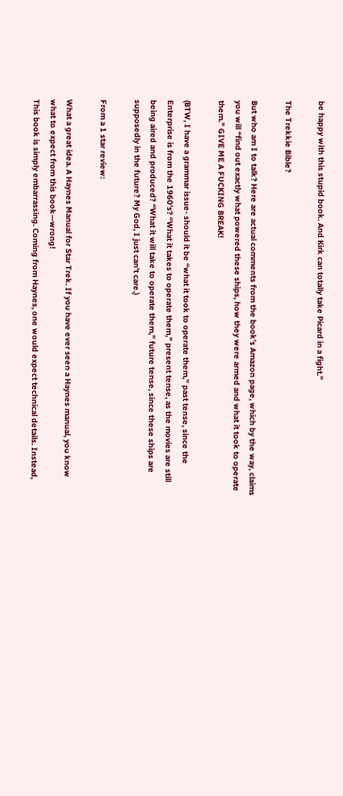be happy with this stupid book. And Kirk can totally take Picard in a fight.”

The Trekkie Bible?

But who am I to talk? Here are actual comments from the book’s Amazon page, which by the way, claims you will “find out exactly what powered these ships, how they were armed and what it took to operate them.” GIVE ME A FUCKING BREAK!

(BTW, I have a grammar issue- should it be “what it took to operate them,” past tense, since the Enterprise is from the 1960’s? “What it takes to operate them,” present tense, as the movies are still being aired and produced? “What it will take to operate them,” future tense, since these ships are supposedly in the future? My God, I just can’t care.)

From a 1 star review:

What a great idea. A Haynes Manual for Star Trek. If you have ever seen a Haynes manual, you know what to expect from this book—wrong!
This book is simply embarrassing. Coming from Haynes, one would expect technical details. Instead,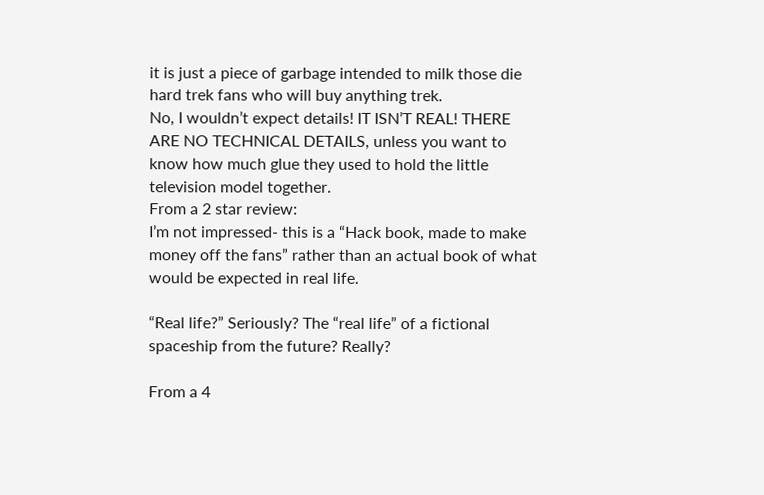it is just a piece of garbage intended to milk those die hard trek fans who will buy anything trek.
No, I wouldn’t expect details! IT ISN’T REAL! THERE ARE NO TECHNICAL DETAILS, unless you want to know how much glue they used to hold the little television model together.
From a 2 star review:
I’m not impressed- this is a “Hack book, made to make money off the fans” rather than an actual book of what would be expected in real life.

“Real life?” Seriously? The “real life” of a fictional spaceship from the future? Really?

From a 4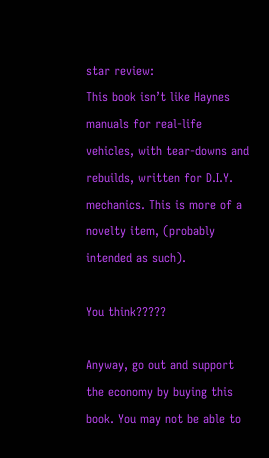star review:
This book isn’t like Haynes manuals for real-life vehicles, with tear-downs and rebuilds, written for D.I.Y. mechanics. This is more of a novelty item, (probably intended as such).

You think?????

Anyway, go out and support the economy by buying this book. You may not be able to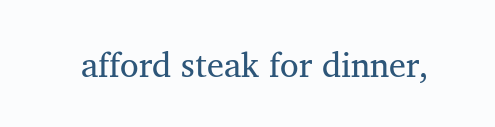afford steak for dinner,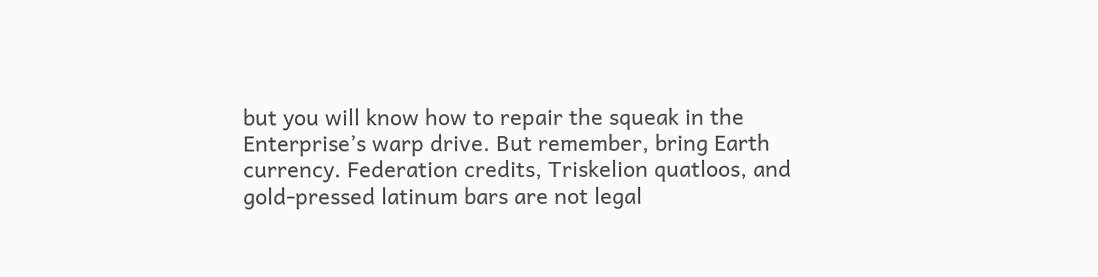but you will know how to repair the squeak in the Enterprise’s warp drive. But remember, bring Earth currency. Federation credits, Triskelion quatloos, and gold-pressed latinum bars are not legal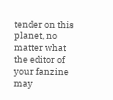tender on this planet, no matter what the editor of your fanzine may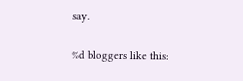say.

%d bloggers like this: